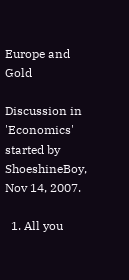Europe and Gold

Discussion in 'Economics' started by ShoeshineBoy, Nov 14, 2007.

  1. All you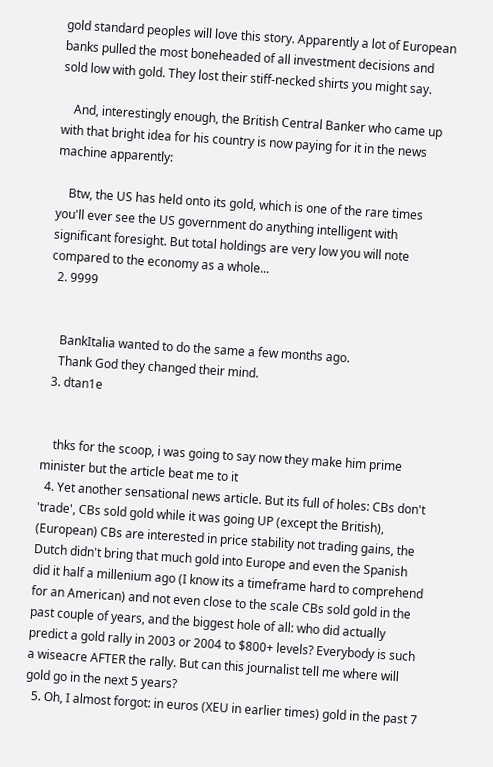gold standard peoples will love this story. Apparently a lot of European banks pulled the most boneheaded of all investment decisions and sold low with gold. They lost their stiff-necked shirts you might say.

    And, interestingly enough, the British Central Banker who came up with that bright idea for his country is now paying for it in the news machine apparently:

    Btw, the US has held onto its gold, which is one of the rare times you'll ever see the US government do anything intelligent with significant foresight. But total holdings are very low you will note compared to the economy as a whole...
  2. 9999


    BankItalia wanted to do the same a few months ago.
    Thank God they changed their mind.
  3. dtan1e


    thks for the scoop, i was going to say now they make him prime minister but the article beat me to it
  4. Yet another sensational news article. But its full of holes: CBs don't 'trade', CBs sold gold while it was going UP (except the British), (European) CBs are interested in price stability not trading gains, the Dutch didn't bring that much gold into Europe and even the Spanish did it half a millenium ago (I know its a timeframe hard to comprehend for an American) and not even close to the scale CBs sold gold in the past couple of years, and the biggest hole of all: who did actually predict a gold rally in 2003 or 2004 to $800+ levels? Everybody is such a wiseacre AFTER the rally. But can this journalist tell me where will gold go in the next 5 years?
  5. Oh, I almost forgot: in euros (XEU in earlier times) gold in the past 7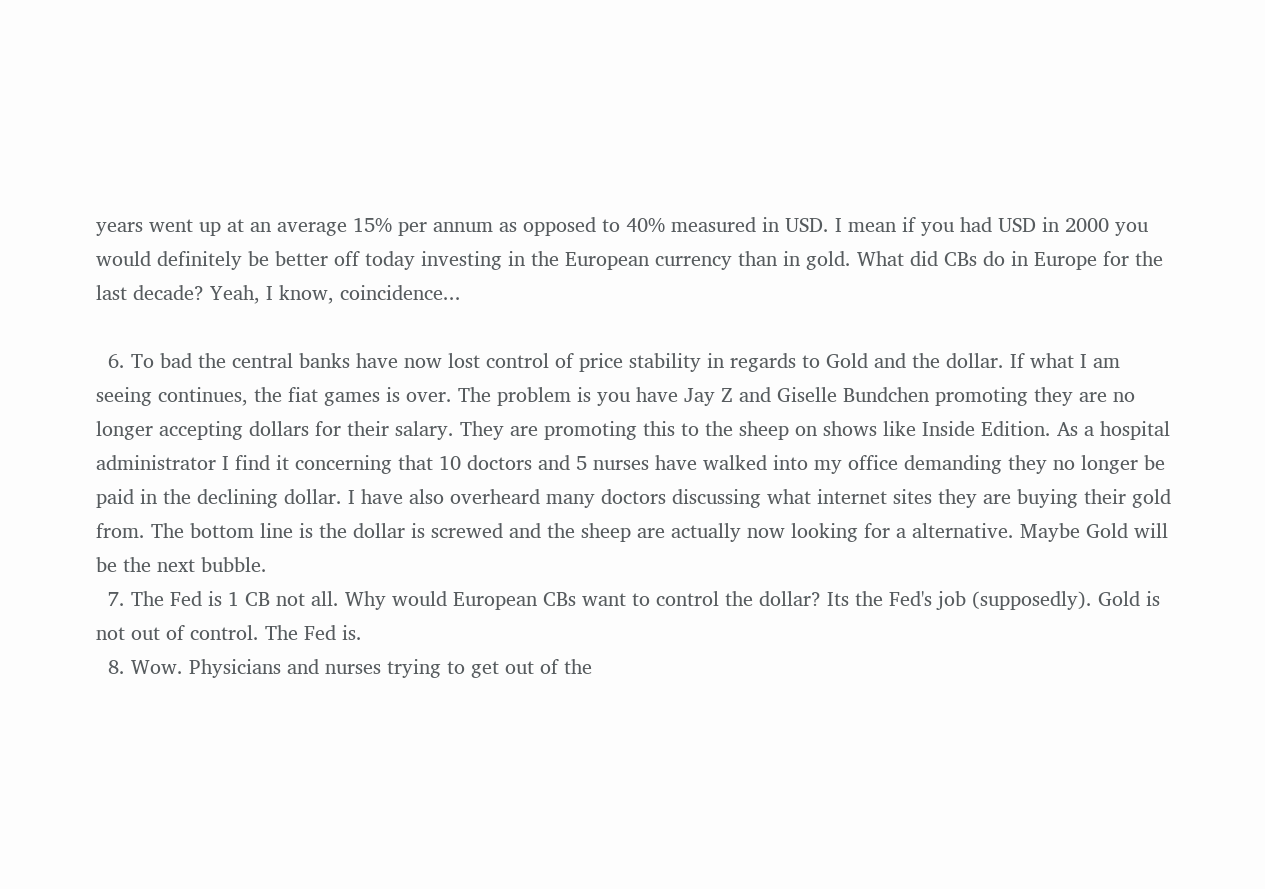years went up at an average 15% per annum as opposed to 40% measured in USD. I mean if you had USD in 2000 you would definitely be better off today investing in the European currency than in gold. What did CBs do in Europe for the last decade? Yeah, I know, coincidence...

  6. To bad the central banks have now lost control of price stability in regards to Gold and the dollar. If what I am seeing continues, the fiat games is over. The problem is you have Jay Z and Giselle Bundchen promoting they are no longer accepting dollars for their salary. They are promoting this to the sheep on shows like Inside Edition. As a hospital administrator I find it concerning that 10 doctors and 5 nurses have walked into my office demanding they no longer be paid in the declining dollar. I have also overheard many doctors discussing what internet sites they are buying their gold from. The bottom line is the dollar is screwed and the sheep are actually now looking for a alternative. Maybe Gold will be the next bubble.
  7. The Fed is 1 CB not all. Why would European CBs want to control the dollar? Its the Fed's job (supposedly). Gold is not out of control. The Fed is.
  8. Wow. Physicians and nurses trying to get out of the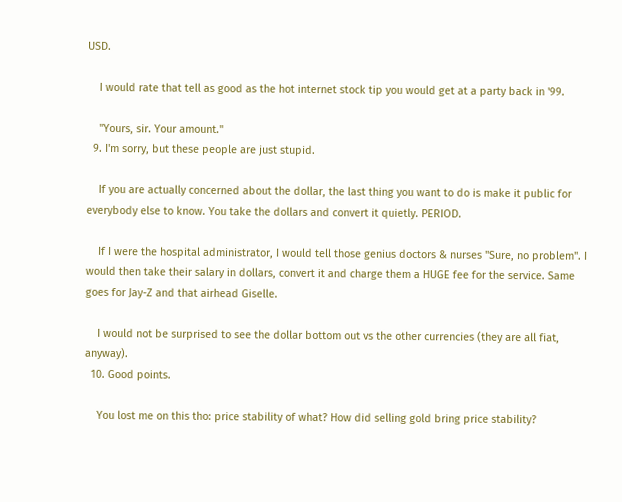USD.

    I would rate that tell as good as the hot internet stock tip you would get at a party back in '99.

    "Yours, sir. Your amount."
  9. I'm sorry, but these people are just stupid.

    If you are actually concerned about the dollar, the last thing you want to do is make it public for everybody else to know. You take the dollars and convert it quietly. PERIOD.

    If I were the hospital administrator, I would tell those genius doctors & nurses "Sure, no problem". I would then take their salary in dollars, convert it and charge them a HUGE fee for the service. Same goes for Jay-Z and that airhead Giselle.

    I would not be surprised to see the dollar bottom out vs the other currencies (they are all fiat, anyway).
  10. Good points.

    You lost me on this tho: price stability of what? How did selling gold bring price stability?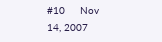#10     Nov 14, 2007